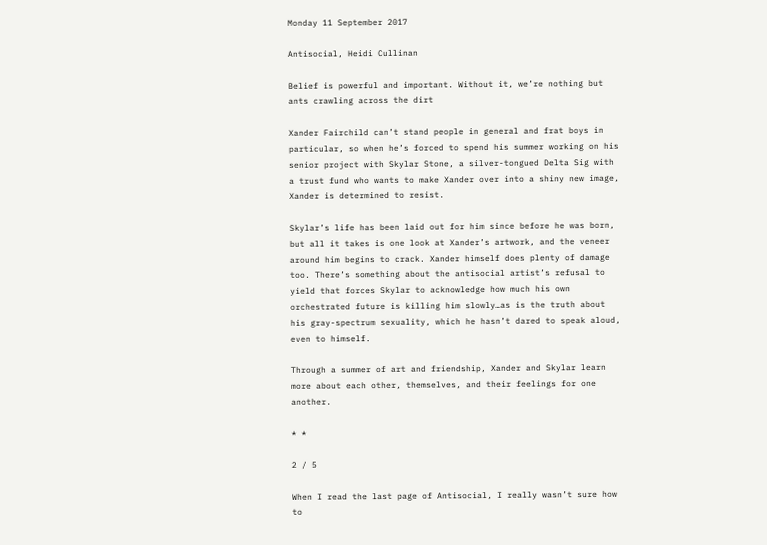Monday 11 September 2017

Antisocial, Heidi Cullinan

Belief is powerful and important. Without it, we’re nothing but ants crawling across the dirt

Xander Fairchild can’t stand people in general and frat boys in particular, so when he’s forced to spend his summer working on his senior project with Skylar Stone, a silver-tongued Delta Sig with a trust fund who wants to make Xander over into a shiny new image, Xander is determined to resist.

Skylar’s life has been laid out for him since before he was born, but all it takes is one look at Xander’s artwork, and the veneer around him begins to crack. Xander himself does plenty of damage too. There’s something about the antisocial artist’s refusal to yield that forces Skylar to acknowledge how much his own orchestrated future is killing him slowly…as is the truth about his gray-spectrum sexuality, which he hasn’t dared to speak aloud, even to himself.

Through a summer of art and friendship, Xander and Skylar learn more about each other, themselves, and their feelings for one another.

* *

2 / 5

When I read the last page of Antisocial, I really wasn’t sure how to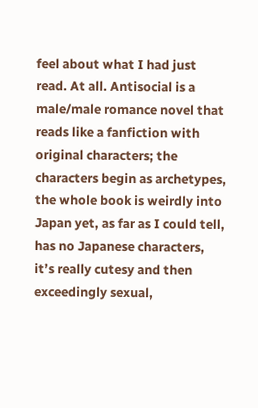feel about what I had just read. At all. Antisocial is a male/male romance novel that reads like a fanfiction with original characters; the characters begin as archetypes, the whole book is weirdly into Japan yet, as far as I could tell, has no Japanese characters, it’s really cutesy and then exceedingly sexual,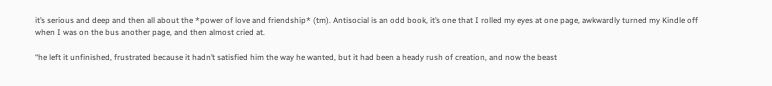it’s serious and deep and then all about the *power of love and friendship* (tm). Antisocial is an odd book, it’s one that I rolled my eyes at one page, awkwardly turned my Kindle off when I was on the bus another page, and then almost cried at.

“he left it unfinished, frustrated because it hadn’t satisfied him the way he wanted, but it had been a heady rush of creation, and now the beast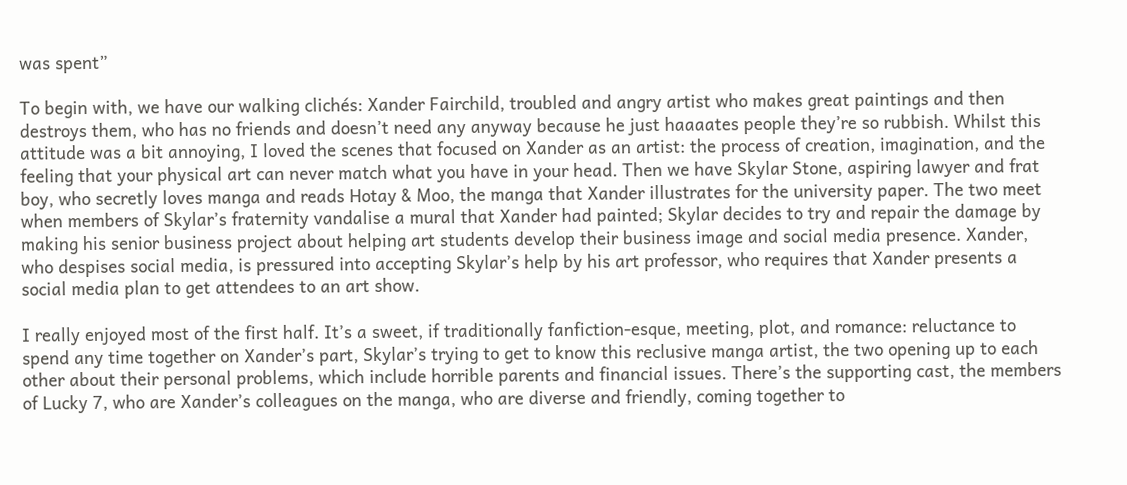was spent”

To begin with, we have our walking clichés: Xander Fairchild, troubled and angry artist who makes great paintings and then destroys them, who has no friends and doesn’t need any anyway because he just haaaates people they’re so rubbish. Whilst this attitude was a bit annoying, I loved the scenes that focused on Xander as an artist: the process of creation, imagination, and the feeling that your physical art can never match what you have in your head. Then we have Skylar Stone, aspiring lawyer and frat boy, who secretly loves manga and reads Hotay & Moo, the manga that Xander illustrates for the university paper. The two meet when members of Skylar’s fraternity vandalise a mural that Xander had painted; Skylar decides to try and repair the damage by making his senior business project about helping art students develop their business image and social media presence. Xander, who despises social media, is pressured into accepting Skylar’s help by his art professor, who requires that Xander presents a social media plan to get attendees to an art show.

I really enjoyed most of the first half. It’s a sweet, if traditionally fanfiction-esque, meeting, plot, and romance: reluctance to spend any time together on Xander’s part, Skylar’s trying to get to know this reclusive manga artist, the two opening up to each other about their personal problems, which include horrible parents and financial issues. There’s the supporting cast, the members of Lucky 7, who are Xander’s colleagues on the manga, who are diverse and friendly, coming together to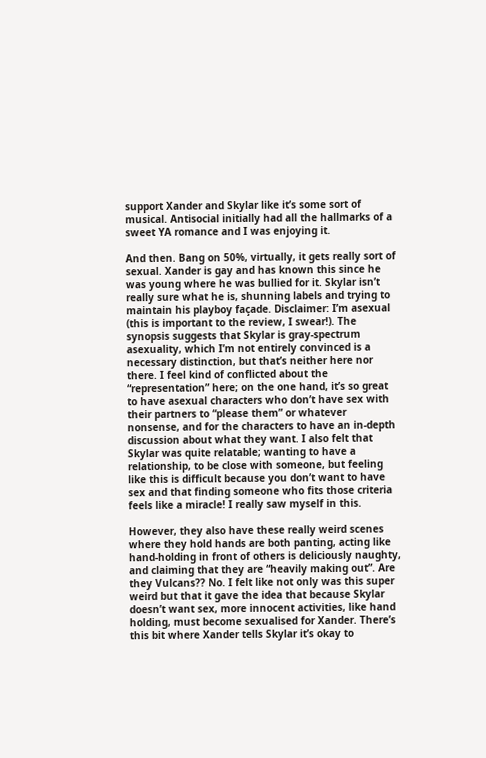support Xander and Skylar like it’s some sort of musical. Antisocial initially had all the hallmarks of a sweet YA romance and I was enjoying it.

And then. Bang on 50%, virtually, it gets really sort of sexual. Xander is gay and has known this since he was young where he was bullied for it. Skylar isn’t really sure what he is, shunning labels and trying to maintain his playboy façade. Disclaimer: I’m asexual (this is important to the review, I swear!). The synopsis suggests that Skylar is gray-spectrum asexuality, which I’m not entirely convinced is a necessary distinction, but that’s neither here nor there. I feel kind of conflicted about the “representation” here; on the one hand, it’s so great to have asexual characters who don’t have sex with their partners to “please them” or whatever nonsense, and for the characters to have an in-depth discussion about what they want. I also felt that Skylar was quite relatable; wanting to have a relationship, to be close with someone, but feeling like this is difficult because you don’t want to have sex and that finding someone who fits those criteria feels like a miracle! I really saw myself in this.

However, they also have these really weird scenes where they hold hands are both panting, acting like hand-holding in front of others is deliciously naughty, and claiming that they are “heavily making out”. Are they Vulcans?? No. I felt like not only was this super weird but that it gave the idea that because Skylar doesn’t want sex, more innocent activities, like hand holding, must become sexualised for Xander. There’s this bit where Xander tells Skylar it’s okay to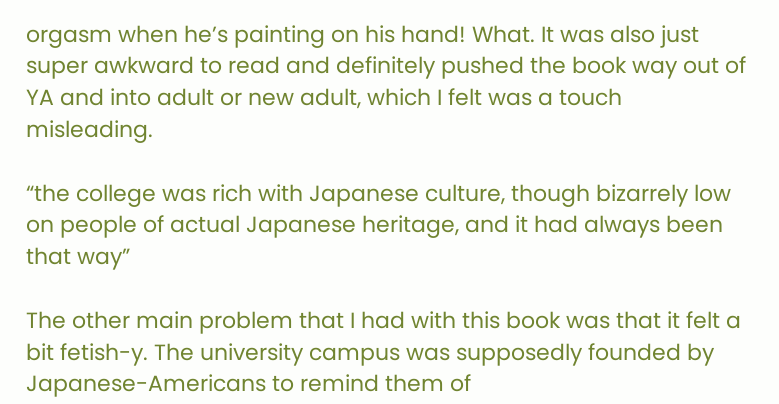orgasm when he’s painting on his hand! What. It was also just super awkward to read and definitely pushed the book way out of YA and into adult or new adult, which I felt was a touch misleading.

“the college was rich with Japanese culture, though bizarrely low on people of actual Japanese heritage, and it had always been that way”

The other main problem that I had with this book was that it felt a bit fetish-y. The university campus was supposedly founded by Japanese-Americans to remind them of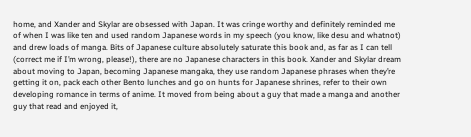home, and Xander and Skylar are obsessed with Japan. It was cringe worthy and definitely reminded me of when I was like ten and used random Japanese words in my speech (you know, like desu and whatnot) and drew loads of manga. Bits of Japanese culture absolutely saturate this book and, as far as I can tell (correct me if I’m wrong, please!), there are no Japanese characters in this book. Xander and Skylar dream about moving to Japan, becoming Japanese mangaka, they use random Japanese phrases when they’re getting it on, pack each other Bento lunches and go on hunts for Japanese shrines, refer to their own developing romance in terms of anime. It moved from being about a guy that made a manga and another guy that read and enjoyed it,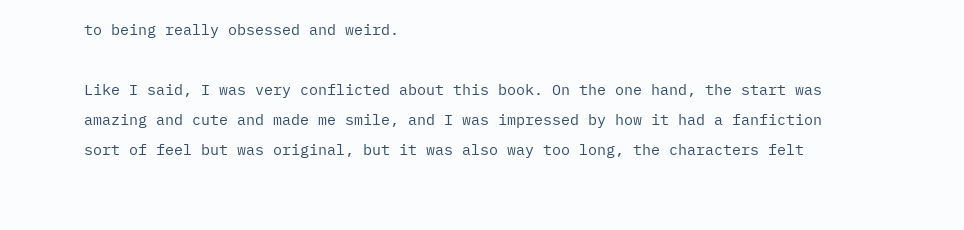to being really obsessed and weird.

Like I said, I was very conflicted about this book. On the one hand, the start was amazing and cute and made me smile, and I was impressed by how it had a fanfiction sort of feel but was original, but it was also way too long, the characters felt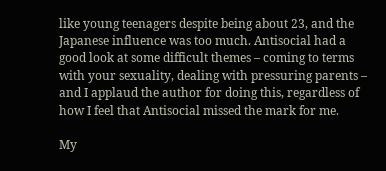like young teenagers despite being about 23, and the Japanese influence was too much. Antisocial had a good look at some difficult themes – coming to terms with your sexuality, dealing with pressuring parents – and I applaud the author for doing this, regardless of how I feel that Antisocial missed the mark for me.

My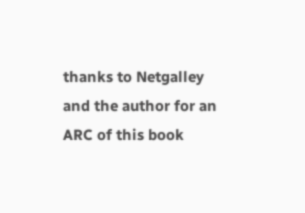thanks to Netgalley and the author for an ARC of this book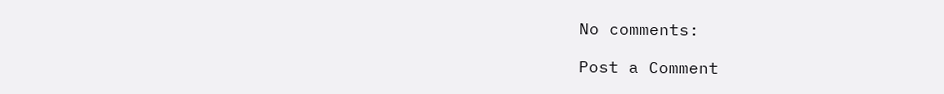No comments:

Post a Comment